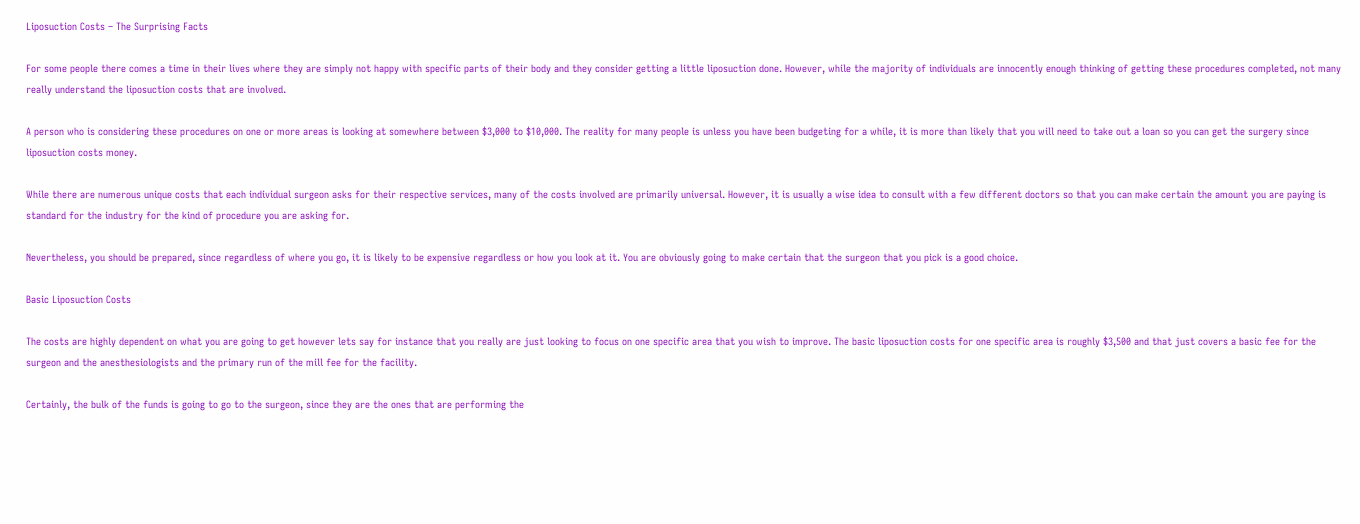Liposuction Costs – The Surprising Facts

For some people there comes a time in their lives where they are simply not happy with specific parts of their body and they consider getting a little liposuction done. However, while the majority of individuals are innocently enough thinking of getting these procedures completed, not many really understand the liposuction costs that are involved.

A person who is considering these procedures on one or more areas is looking at somewhere between $3,000 to $10,000. The reality for many people is unless you have been budgeting for a while, it is more than likely that you will need to take out a loan so you can get the surgery since liposuction costs money.

While there are numerous unique costs that each individual surgeon asks for their respective services, many of the costs involved are primarily universal. However, it is usually a wise idea to consult with a few different doctors so that you can make certain the amount you are paying is standard for the industry for the kind of procedure you are asking for.

Nevertheless, you should be prepared, since regardless of where you go, it is likely to be expensive regardless or how you look at it. You are obviously going to make certain that the surgeon that you pick is a good choice.

Basic Liposuction Costs

The costs are highly dependent on what you are going to get however lets say for instance that you really are just looking to focus on one specific area that you wish to improve. The basic liposuction costs for one specific area is roughly $3,500 and that just covers a basic fee for the surgeon and the anesthesiologists and the primary run of the mill fee for the facility.

Certainly, the bulk of the funds is going to go to the surgeon, since they are the ones that are performing the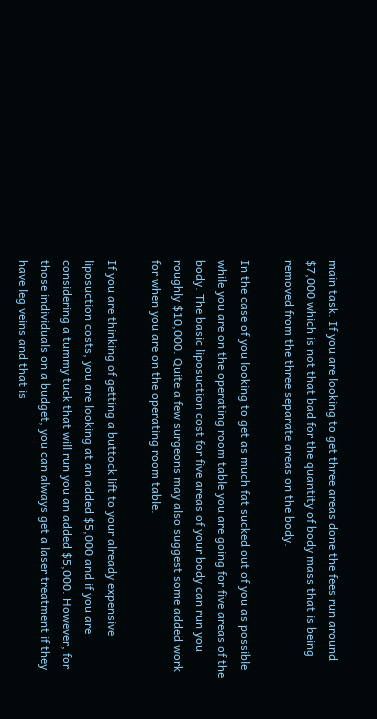main task. If you are looking to get three areas done the fees run around $7,000 which is not that bad for the quantity of body mass that is being removed from the three separate areas on the body.

In the case of you looking to get as much fat sucked out of you as possible while you are on the operating room table you are going for five areas of the body. The basic liposuction cost for five areas of your body can run you roughly $10,000. Quite a few surgeons may also suggest some added work for when you are on the operating room table.

If you are thinking of getting a buttock lift to your already expensive liposuction costs, you are looking at an added $5,000 and if you are considering a tummy tuck that will run you an added $5,000. However, for those individuals on a budget, you can always get a laser treatment if they have leg veins and that is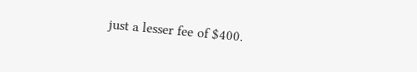just a lesser fee of $400.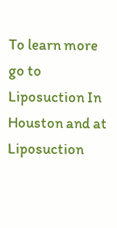To learn more go to Liposuction In Houston and at Liposuction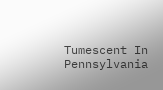Tumescent In Pennsylvania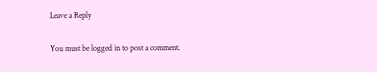Leave a Reply

You must be logged in to post a comment.